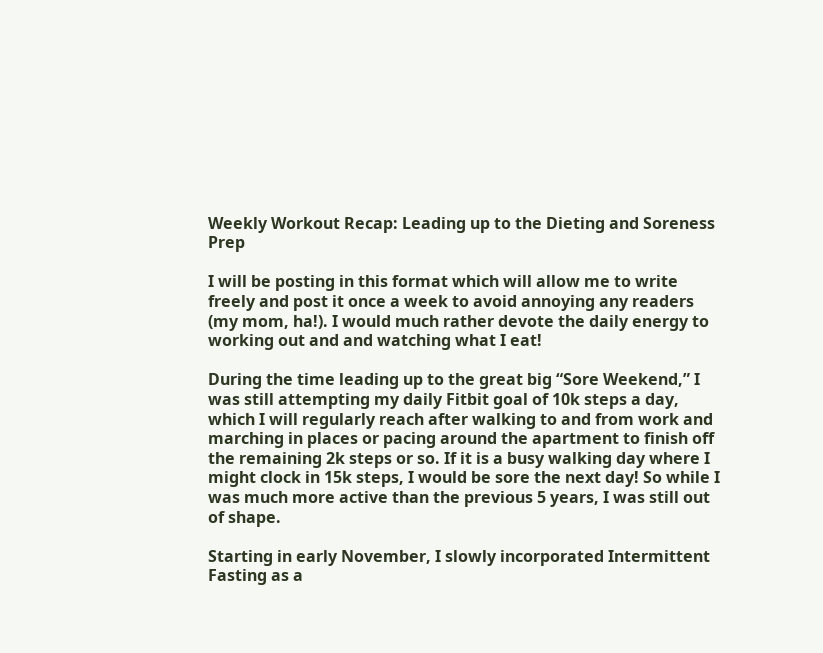Weekly Workout Recap: Leading up to the Dieting and Soreness Prep

I will be posting in this format which will allow me to write freely and post it once a week to avoid annoying any readers (my mom, ha!). I would much rather devote the daily energy to working out and and watching what I eat!

During the time leading up to the great big “Sore Weekend,” I was still attempting my daily Fitbit goal of 10k steps a day, which I will regularly reach after walking to and from work and marching in places or pacing around the apartment to finish off the remaining 2k steps or so. If it is a busy walking day where I might clock in 15k steps, I would be sore the next day! So while I was much more active than the previous 5 years, I was still out of shape.

Starting in early November, I slowly incorporated Intermittent Fasting as a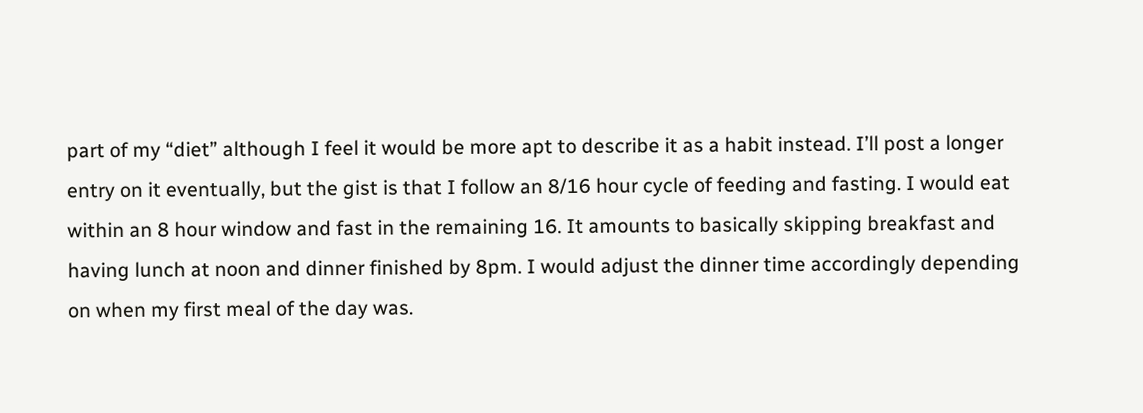part of my “diet” although I feel it would be more apt to describe it as a habit instead. I’ll post a longer entry on it eventually, but the gist is that I follow an 8/16 hour cycle of feeding and fasting. I would eat within an 8 hour window and fast in the remaining 16. It amounts to basically skipping breakfast and having lunch at noon and dinner finished by 8pm. I would adjust the dinner time accordingly depending on when my first meal of the day was.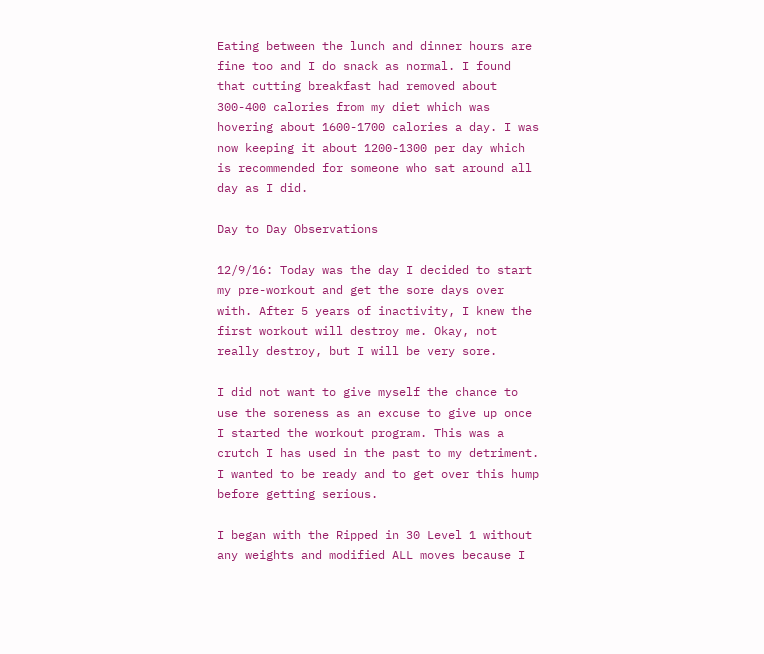Eating between the lunch and dinner hours are fine too and I do snack as normal. I found that cutting breakfast had removed about 300-400 calories from my diet which was hovering about 1600-1700 calories a day. I was now keeping it about 1200-1300 per day which is recommended for someone who sat around all day as I did.

Day to Day Observations

12/9/16: Today was the day I decided to start my pre-workout and get the sore days over with. After 5 years of inactivity, I knew the first workout will destroy me. Okay, not really destroy, but I will be very sore.

I did not want to give myself the chance to use the soreness as an excuse to give up once I started the workout program. This was a crutch I has used in the past to my detriment. I wanted to be ready and to get over this hump before getting serious.

I began with the Ripped in 30 Level 1 without any weights and modified ALL moves because I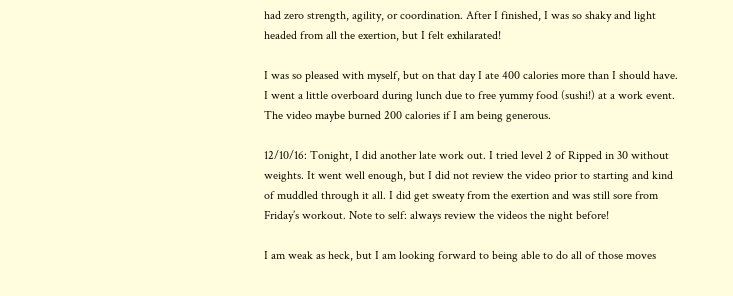had zero strength, agility, or coordination. After I finished, I was so shaky and light headed from all the exertion, but I felt exhilarated!

I was so pleased with myself, but on that day I ate 400 calories more than I should have. I went a little overboard during lunch due to free yummy food (sushi!) at a work event. The video maybe burned 200 calories if I am being generous.

12/10/16: Tonight, I did another late work out. I tried level 2 of Ripped in 30 without weights. It went well enough, but I did not review the video prior to starting and kind of muddled through it all. I did get sweaty from the exertion and was still sore from Friday’s workout. Note to self: always review the videos the night before!

I am weak as heck, but I am looking forward to being able to do all of those moves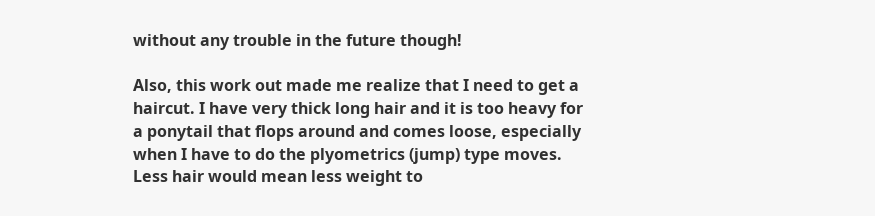without any trouble in the future though!

Also, this work out made me realize that I need to get a haircut. I have very thick long hair and it is too heavy for a ponytail that flops around and comes loose, especially when I have to do the plyometrics (jump) type moves. Less hair would mean less weight to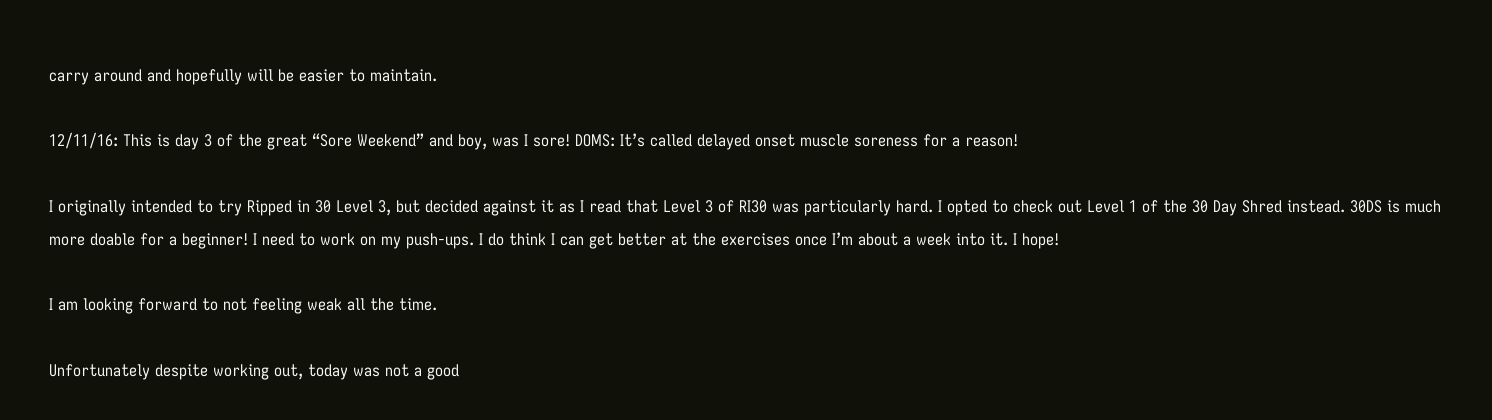carry around and hopefully will be easier to maintain.

12/11/16: This is day 3 of the great “Sore Weekend” and boy, was I sore! DOMS: It’s called delayed onset muscle soreness for a reason!

I originally intended to try Ripped in 30 Level 3, but decided against it as I read that Level 3 of RI30 was particularly hard. I opted to check out Level 1 of the 30 Day Shred instead. 30DS is much more doable for a beginner! I need to work on my push-ups. I do think I can get better at the exercises once I’m about a week into it. I hope!

I am looking forward to not feeling weak all the time.

Unfortunately despite working out, today was not a good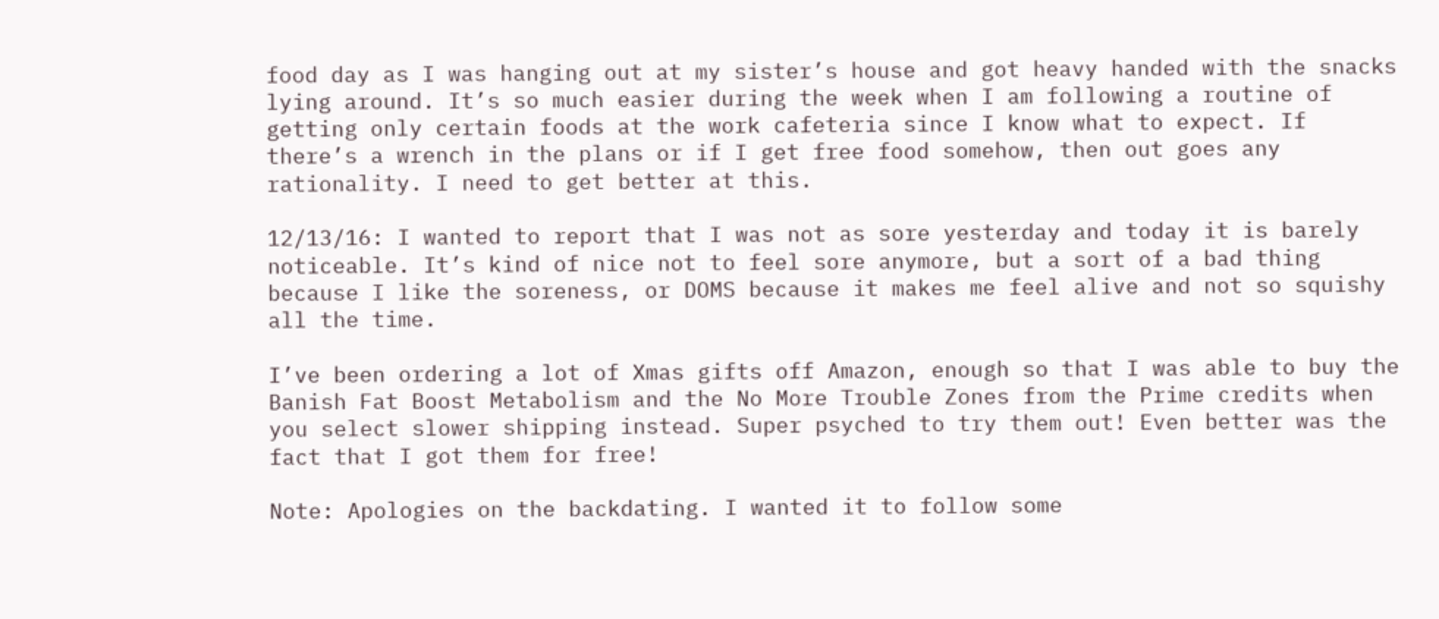food day as I was hanging out at my sister’s house and got heavy handed with the snacks lying around. It’s so much easier during the week when I am following a routine of getting only certain foods at the work cafeteria since I know what to expect. If there’s a wrench in the plans or if I get free food somehow, then out goes any rationality. I need to get better at this.

12/13/16: I wanted to report that I was not as sore yesterday and today it is barely noticeable. It’s kind of nice not to feel sore anymore, but a sort of a bad thing because I like the soreness, or DOMS because it makes me feel alive and not so squishy all the time.

I’ve been ordering a lot of Xmas gifts off Amazon, enough so that I was able to buy the Banish Fat Boost Metabolism and the No More Trouble Zones from the Prime credits when you select slower shipping instead. Super psyched to try them out! Even better was the fact that I got them for free!

Note: Apologies on the backdating. I wanted it to follow some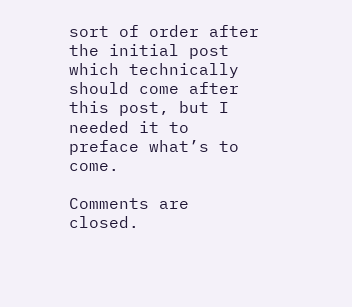sort of order after the initial post which technically should come after this post, but I needed it to preface what’s to come.

Comments are closed.